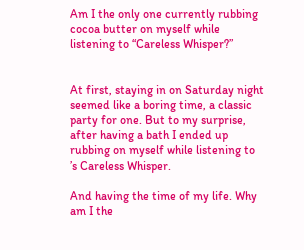Am I the only one currently rubbing cocoa butter on myself while listening to “Careless Whisper?”


At first, staying in on Saturday night seemed like a boring time, a classic party for one. But to my surprise, after having a bath I ended up rubbing on myself while listening to ’s Careless Whisper.

And having the time of my life. Why am I the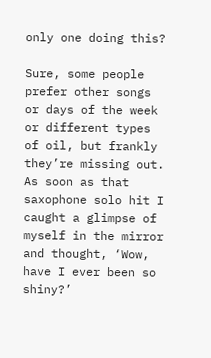only one doing this?

Sure, some people prefer other songs or days of the week or different types of oil, but frankly they’re missing out. As soon as that saxophone solo hit I caught a glimpse of myself in the mirror and thought, ‘Wow, have I ever been so shiny?’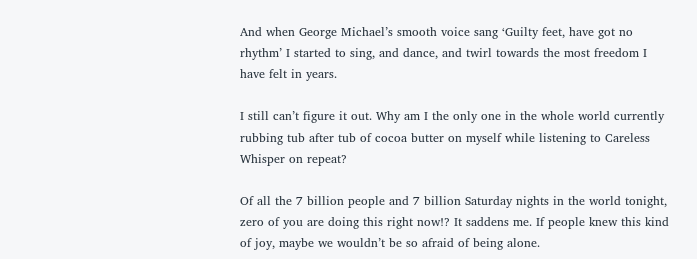And when George Michael’s smooth voice sang ‘Guilty feet, have got no rhythm’ I started to sing, and dance, and twirl towards the most freedom I have felt in years.

I still can’t figure it out. Why am I the only one in the whole world currently rubbing tub after tub of cocoa butter on myself while listening to Careless Whisper on repeat?

Of all the 7 billion people and 7 billion Saturday nights in the world tonight, zero of you are doing this right now!? It saddens me. If people knew this kind of joy, maybe we wouldn’t be so afraid of being alone.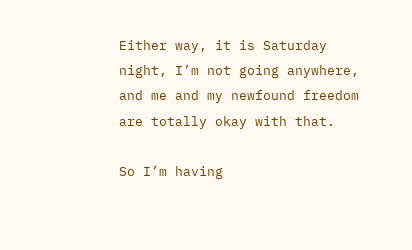Either way, it is Saturday night, I’m not going anywhere, and me and my newfound freedom are totally okay with that.

So I’m having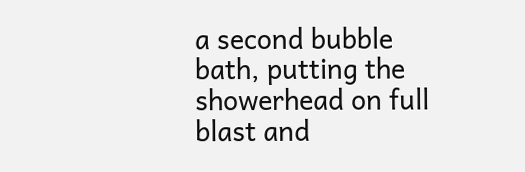a second bubble bath, putting the showerhead on full blast and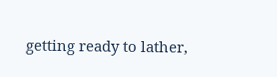getting ready to lather,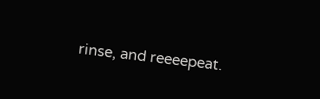rinse, and reeeepeat.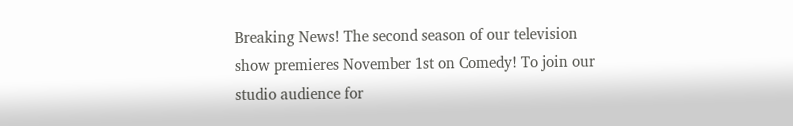Breaking News! The second season of our television show premieres November 1st on Comedy! To join our studio audience for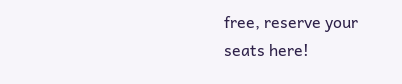free, reserve your seats here!